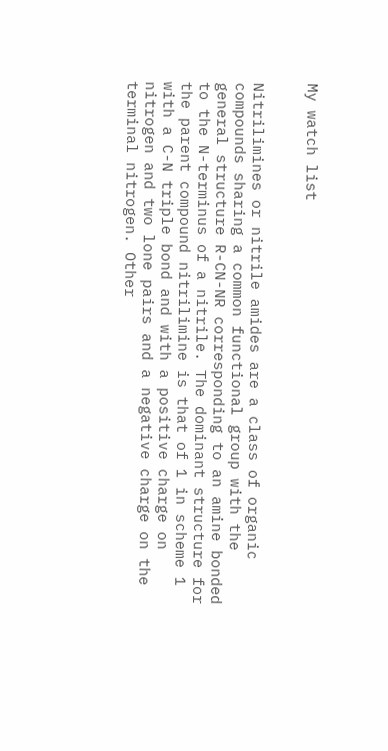My watch list


Nitrilimines or nitrile amides are a class of organic compounds sharing a common functional group with the general structure R-CN-NR corresponding to an amine bonded to the N-terminus of a nitrile. The dominant structure for the parent compound nitrilimine is that of 1 in scheme 1 with a C-N triple bond and with a positive charge on nitrogen and two lone pairs and a negative charge on the terminal nitrogen. Other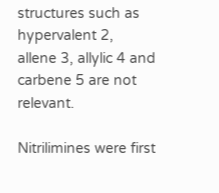structures such as hypervalent 2, allene 3, allylic 4 and carbene 5 are not relevant.

Nitrilimines were first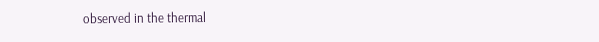observed in the thermal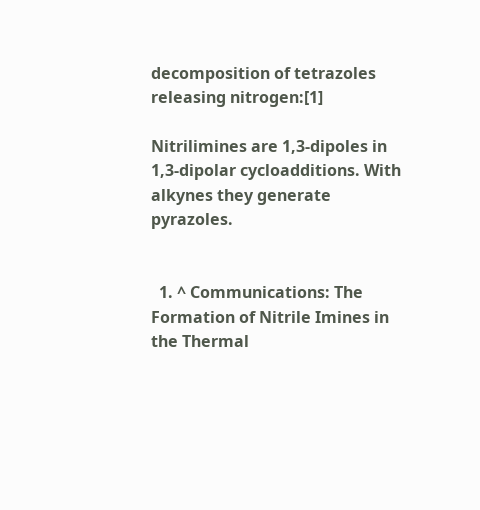decomposition of tetrazoles releasing nitrogen:[1]

Nitrilimines are 1,3-dipoles in 1,3-dipolar cycloadditions. With alkynes they generate pyrazoles.


  1. ^ Communications: The Formation of Nitrile Imines in the Thermal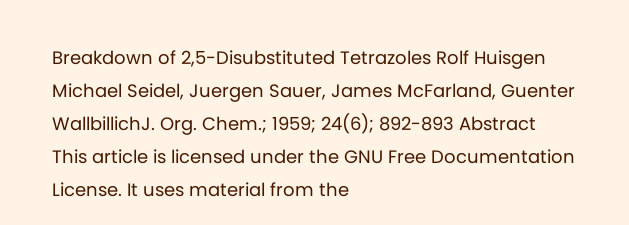Breakdown of 2,5-Disubstituted Tetrazoles Rolf Huisgen Michael Seidel, Juergen Sauer, James McFarland, Guenter WallbillichJ. Org. Chem.; 1959; 24(6); 892-893 Abstract
This article is licensed under the GNU Free Documentation License. It uses material from the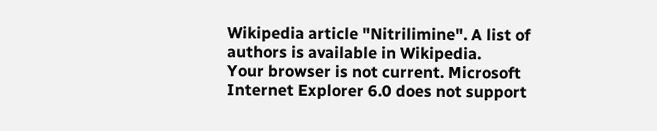Wikipedia article "Nitrilimine". A list of authors is available in Wikipedia.
Your browser is not current. Microsoft Internet Explorer 6.0 does not support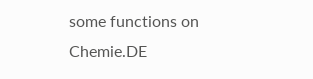some functions on Chemie.DE